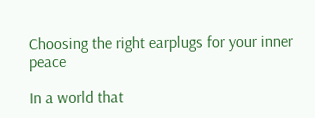Choosing the right earplugs for your inner peace

In a world that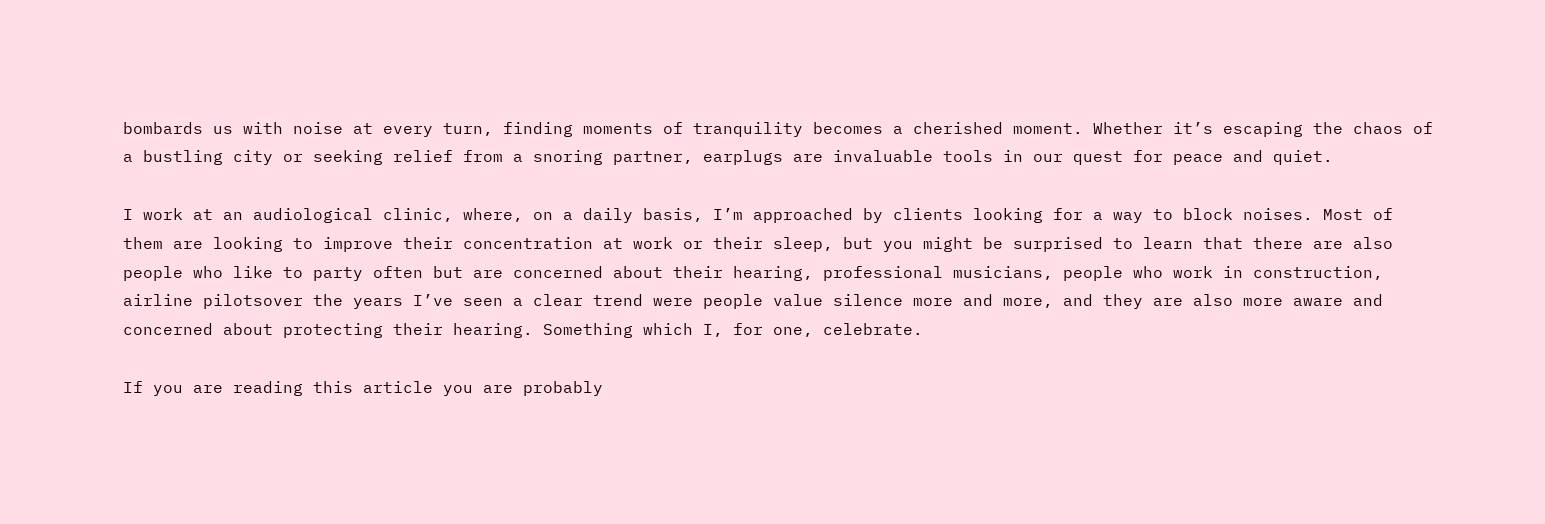bombards us with noise at every turn, finding moments of tranquility becomes a cherished moment. Whether it’s escaping the chaos of a bustling city or seeking relief from a snoring partner, earplugs are invaluable tools in our quest for peace and quiet.

I work at an audiological clinic, where, on a daily basis, I’m approached by clients looking for a way to block noises. Most of them are looking to improve their concentration at work or their sleep, but you might be surprised to learn that there are also people who like to party often but are concerned about their hearing, professional musicians, people who work in construction, airline pilotsover the years I’ve seen a clear trend were people value silence more and more, and they are also more aware and concerned about protecting their hearing. Something which I, for one, celebrate.

If you are reading this article you are probably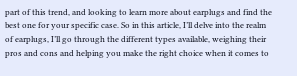part of this trend, and looking to learn more about earplugs and find the best one for your specific case. So in this article, I’ll delve into the realm of earplugs, I’ll go through the different types available, weighing their pros and cons and helping you make the right choice when it comes to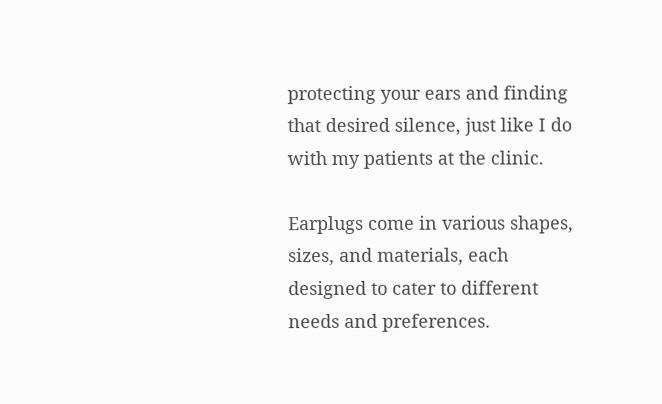protecting your ears and finding that desired silence, just like I do with my patients at the clinic.

Earplugs come in various shapes, sizes, and materials, each designed to cater to different needs and preferences.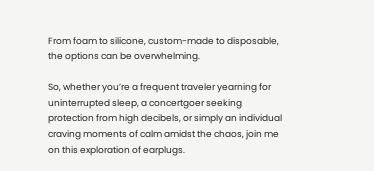From foam to silicone, custom-made to disposable, the options can be overwhelming.

So, whether you’re a frequent traveler yearning for uninterrupted sleep, a concertgoer seeking protection from high decibels, or simply an individual craving moments of calm amidst the chaos, join me on this exploration of earplugs.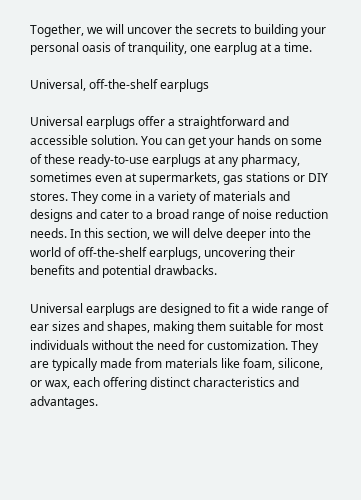Together, we will uncover the secrets to building your personal oasis of tranquility, one earplug at a time.

Universal, off-the-shelf earplugs

Universal earplugs offer a straightforward and accessible solution. You can get your hands on some of these ready-to-use earplugs at any pharmacy, sometimes even at supermarkets, gas stations or DIY stores. They come in a variety of materials and designs and cater to a broad range of noise reduction needs. In this section, we will delve deeper into the world of off-the-shelf earplugs, uncovering their benefits and potential drawbacks.

Universal earplugs are designed to fit a wide range of ear sizes and shapes, making them suitable for most individuals without the need for customization. They are typically made from materials like foam, silicone, or wax, each offering distinct characteristics and advantages.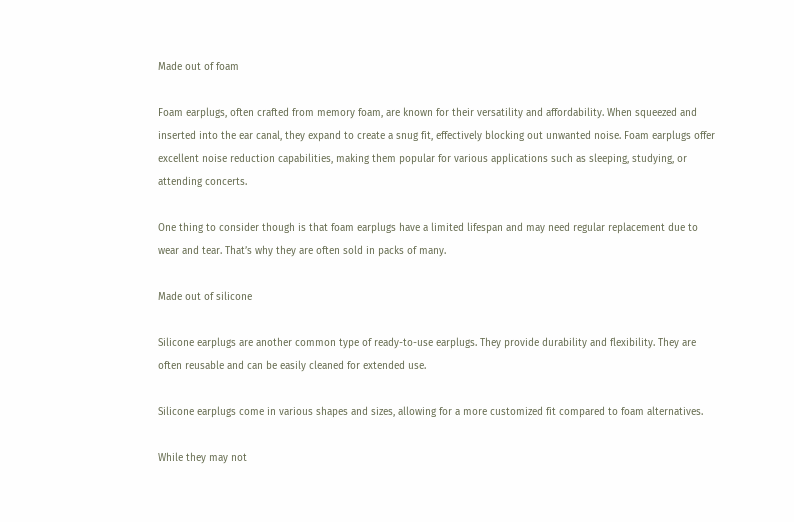Made out of foam

Foam earplugs, often crafted from memory foam, are known for their versatility and affordability. When squeezed and inserted into the ear canal, they expand to create a snug fit, effectively blocking out unwanted noise. Foam earplugs offer excellent noise reduction capabilities, making them popular for various applications such as sleeping, studying, or attending concerts.

One thing to consider though is that foam earplugs have a limited lifespan and may need regular replacement due to wear and tear. That’s why they are often sold in packs of many.

Made out of silicone

Silicone earplugs are another common type of ready-to-use earplugs. They provide durability and flexibility. They are often reusable and can be easily cleaned for extended use.

Silicone earplugs come in various shapes and sizes, allowing for a more customized fit compared to foam alternatives.

While they may not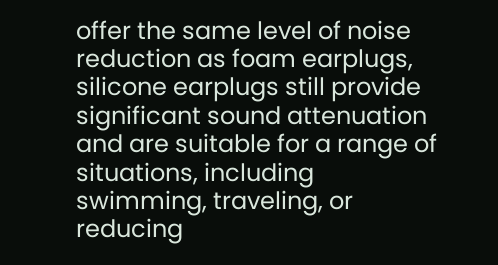offer the same level of noise reduction as foam earplugs, silicone earplugs still provide significant sound attenuation and are suitable for a range of situations, including swimming, traveling, or reducing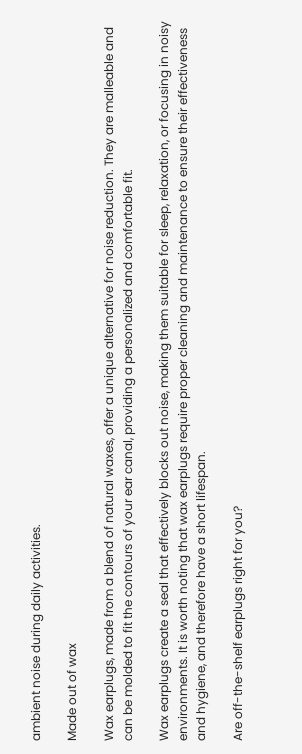ambient noise during daily activities.

Made out of wax

Wax earplugs, made from a blend of natural waxes, offer a unique alternative for noise reduction. They are malleable and can be molded to fit the contours of your ear canal, providing a personalized and comfortable fit.

Wax earplugs create a seal that effectively blocks out noise, making them suitable for sleep, relaxation, or focusing in noisy environments. It is worth noting that wax earplugs require proper cleaning and maintenance to ensure their effectiveness and hygiene, and therefore have a short lifespan.

Are off-the-shelf earplugs right for you?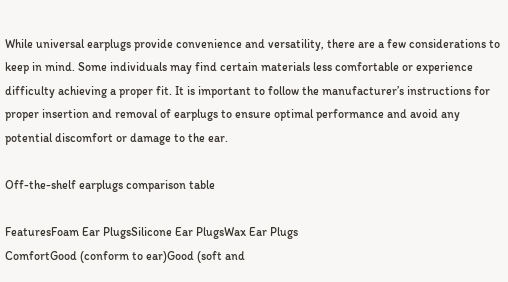While universal earplugs provide convenience and versatility, there are a few considerations to keep in mind. Some individuals may find certain materials less comfortable or experience difficulty achieving a proper fit. It is important to follow the manufacturer’s instructions for proper insertion and removal of earplugs to ensure optimal performance and avoid any potential discomfort or damage to the ear.

Off-the-shelf earplugs comparison table

FeaturesFoam Ear PlugsSilicone Ear PlugsWax Ear Plugs
ComfortGood (conform to ear)Good (soft and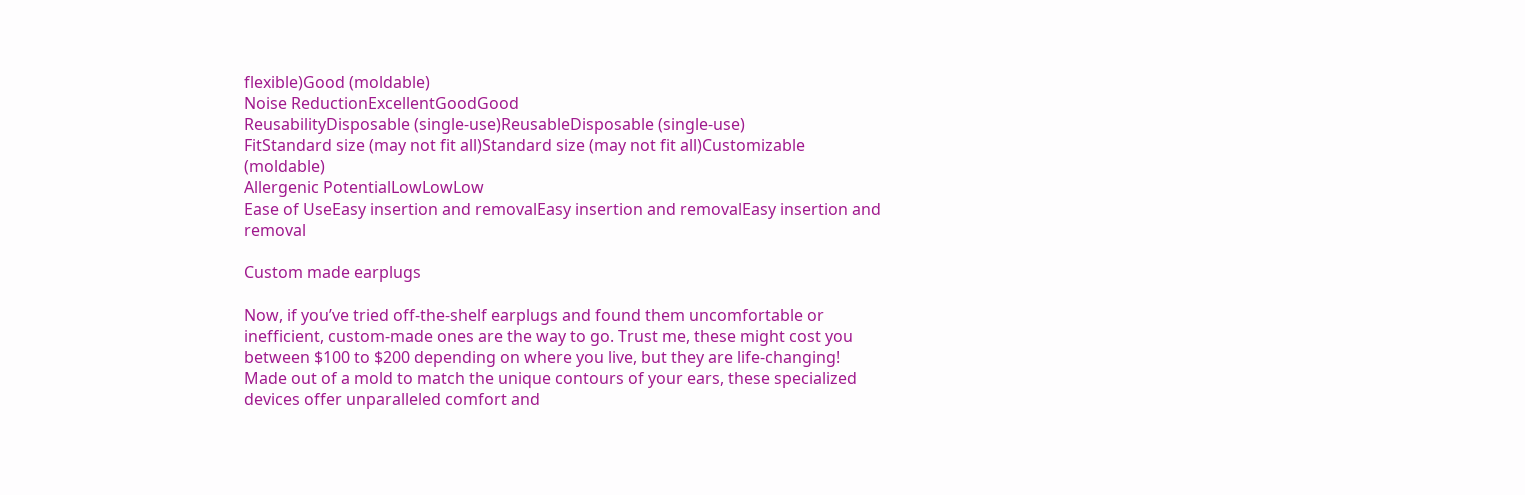flexible)Good (moldable)
Noise ReductionExcellentGoodGood
ReusabilityDisposable (single-use)ReusableDisposable (single-use)
FitStandard size (may not fit all)Standard size (may not fit all)Customizable (moldable)
Allergenic PotentialLowLowLow
Ease of UseEasy insertion and removalEasy insertion and removalEasy insertion and removal

Custom made earplugs

Now, if you’ve tried off-the-shelf earplugs and found them uncomfortable or inefficient, custom-made ones are the way to go. Trust me, these might cost you between $100 to $200 depending on where you live, but they are life-changing! Made out of a mold to match the unique contours of your ears, these specialized devices offer unparalleled comfort and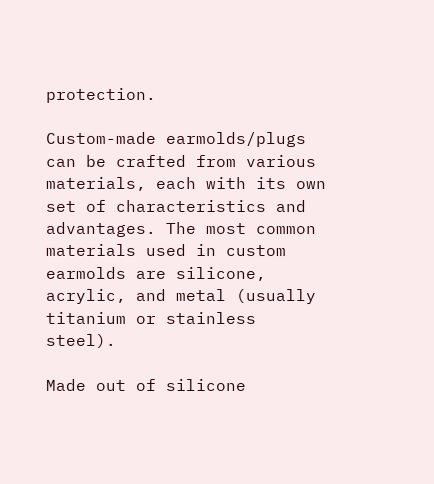protection.

Custom-made earmolds/plugs can be crafted from various materials, each with its own set of characteristics and advantages. The most common materials used in custom earmolds are silicone, acrylic, and metal (usually titanium or stainless steel).

Made out of silicone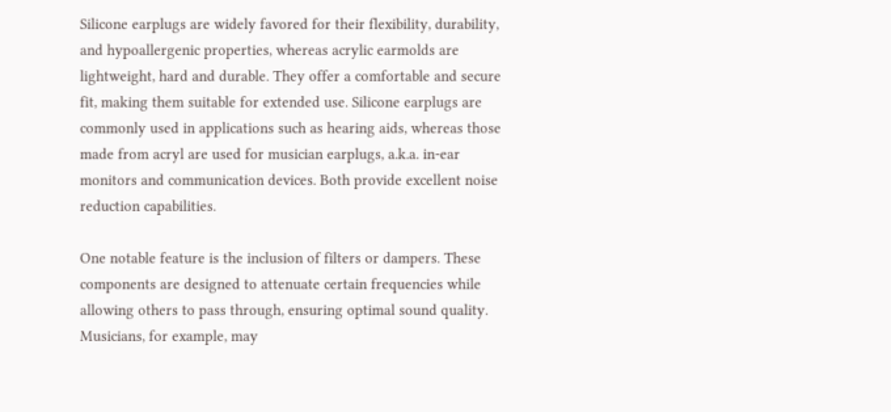Silicone earplugs are widely favored for their flexibility, durability, and hypoallergenic properties, whereas acrylic earmolds are lightweight, hard and durable. They offer a comfortable and secure fit, making them suitable for extended use. Silicone earplugs are commonly used in applications such as hearing aids, whereas those made from acryl are used for musician earplugs, a.k.a. in-ear monitors and communication devices. Both provide excellent noise reduction capabilities.

One notable feature is the inclusion of filters or dampers. These components are designed to attenuate certain frequencies while allowing others to pass through, ensuring optimal sound quality. Musicians, for example, may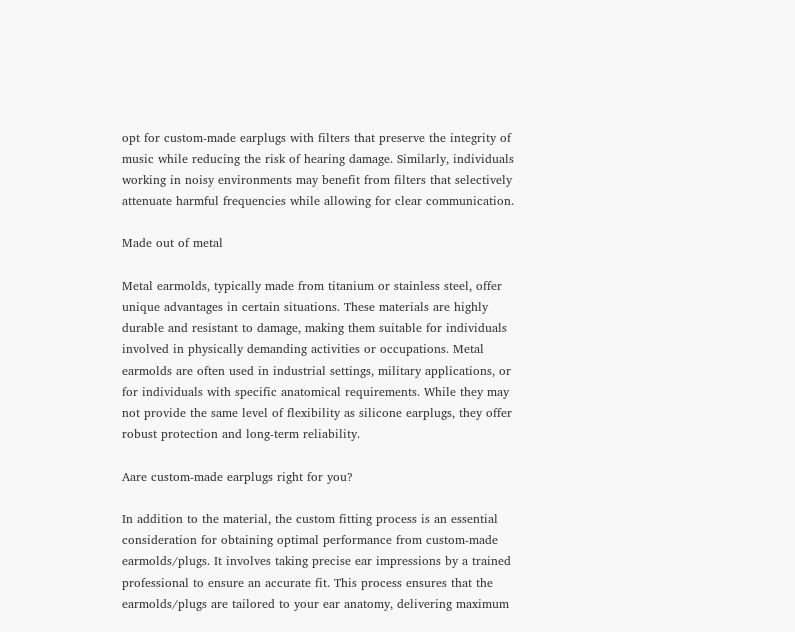opt for custom-made earplugs with filters that preserve the integrity of music while reducing the risk of hearing damage. Similarly, individuals working in noisy environments may benefit from filters that selectively attenuate harmful frequencies while allowing for clear communication.

Made out of metal

Metal earmolds, typically made from titanium or stainless steel, offer unique advantages in certain situations. These materials are highly durable and resistant to damage, making them suitable for individuals involved in physically demanding activities or occupations. Metal earmolds are often used in industrial settings, military applications, or for individuals with specific anatomical requirements. While they may not provide the same level of flexibility as silicone earplugs, they offer robust protection and long-term reliability.

Aare custom-made earplugs right for you?

In addition to the material, the custom fitting process is an essential consideration for obtaining optimal performance from custom-made earmolds/plugs. It involves taking precise ear impressions by a trained professional to ensure an accurate fit. This process ensures that the earmolds/plugs are tailored to your ear anatomy, delivering maximum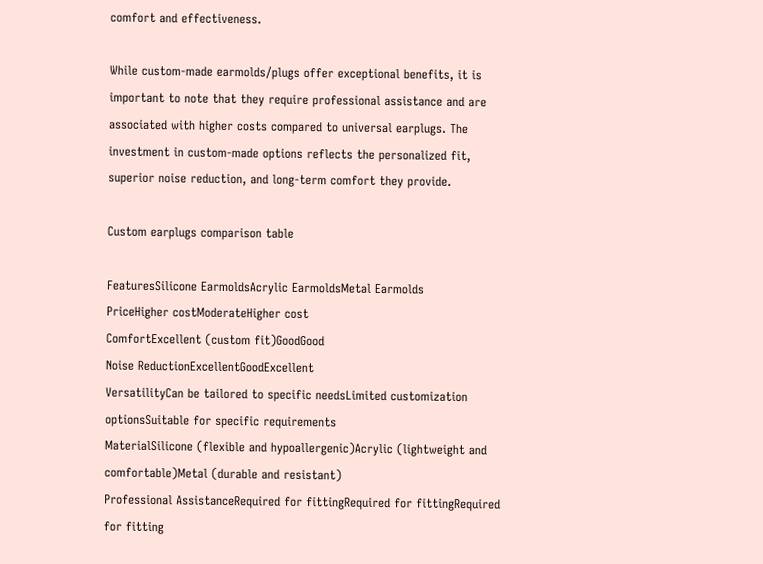comfort and effectiveness.

While custom-made earmolds/plugs offer exceptional benefits, it is important to note that they require professional assistance and are associated with higher costs compared to universal earplugs. The investment in custom-made options reflects the personalized fit, superior noise reduction, and long-term comfort they provide.

Custom earplugs comparison table

FeaturesSilicone EarmoldsAcrylic EarmoldsMetal Earmolds
PriceHigher costModerateHigher cost
ComfortExcellent (custom fit)GoodGood
Noise ReductionExcellentGoodExcellent
VersatilityCan be tailored to specific needsLimited customization optionsSuitable for specific requirements
MaterialSilicone (flexible and hypoallergenic)Acrylic (lightweight and comfortable)Metal (durable and resistant)
Professional AssistanceRequired for fittingRequired for fittingRequired for fitting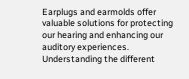Earplugs and earmolds offer valuable solutions for protecting our hearing and enhancing our auditory experiences. Understanding the different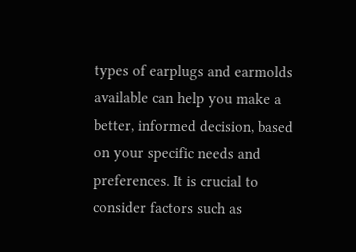types of earplugs and earmolds available can help you make a better, informed decision, based on your specific needs and preferences. It is crucial to consider factors such as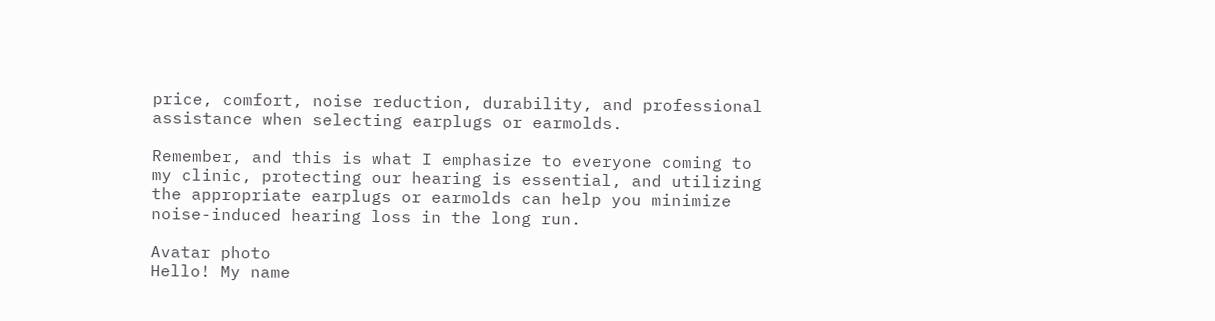price, comfort, noise reduction, durability, and professional assistance when selecting earplugs or earmolds.

Remember, and this is what I emphasize to everyone coming to my clinic, protecting our hearing is essential, and utilizing the appropriate earplugs or earmolds can help you minimize noise-induced hearing loss in the long run.

Avatar photo
Hello! My name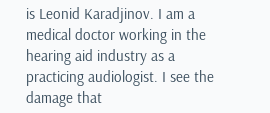is Leonid Karadjinov. I am a medical doctor working in the hearing aid industry as a practicing audiologist. I see the damage that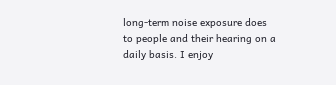long-term noise exposure does to people and their hearing on a daily basis. I enjoy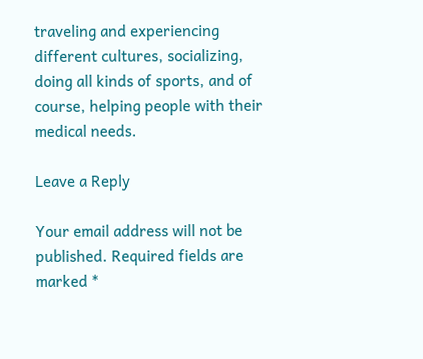traveling and experiencing different cultures, socializing, doing all kinds of sports, and of course, helping people with their medical needs.

Leave a Reply

Your email address will not be published. Required fields are marked *